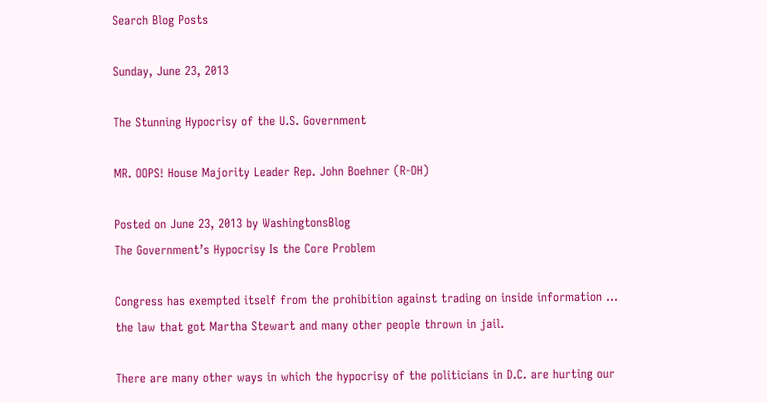Search Blog Posts

Sunday, June 23, 2013

The Stunning Hypocrisy of the U.S. Government

MR. OOPS! House Majority Leader Rep. John Boehner (R-OH)

Posted on June 23, 2013 by WashingtonsBlog
The Government’s Hypocrisy Is the Core Problem

Congress has exempted itself from the prohibition against trading on inside information … the law that got Martha Stewart and many other people thrown in jail.

There are many other ways in which the hypocrisy of the politicians in D.C. are hurting our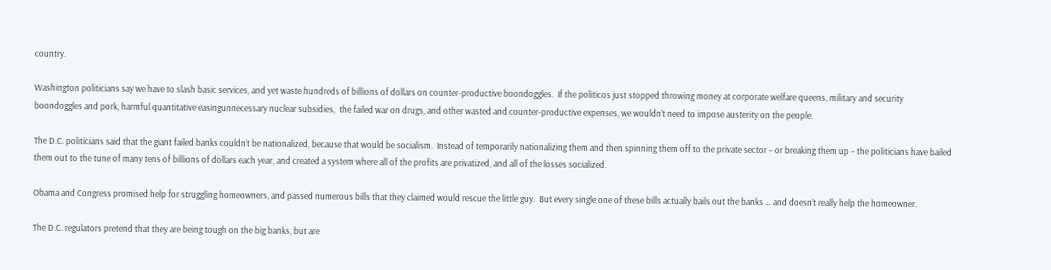country.

Washington politicians say we have to slash basic services, and yet waste hundreds of billions of dollars on counter-productive boondoggles.  If the politicos just stopped throwing money at corporate welfare queens, military and security boondoggles and pork, harmful quantitative easingunnecessary nuclear subsidies,  the failed war on drugs, and other wasted and counter-productive expenses, we wouldn’t need to impose austerity on the people.

The D.C. politicians said that the giant failed banks couldn’t be nationalized, because that would be socialism.  Instead of temporarily nationalizing them and then spinning them off to the private sector – or breaking them up – the politicians have bailed them out to the tune of many tens of billions of dollars each year, and created a system where all of the profits are privatized, and all of the losses socialized.

Obama and Congress promised help for struggling homeowners, and passed numerous bills that they claimed would rescue the little guy.  But every single one of these bills actually bails out the banks … and doesn’t really help the homeowner.

The D.C. regulators pretend that they are being tough on the big banks, but are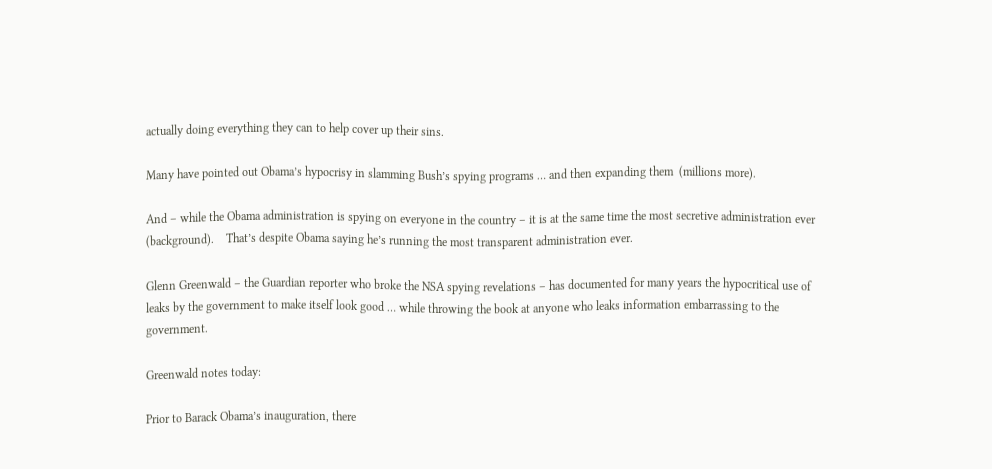actually doing everything they can to help cover up their sins.

Many have pointed out Obama’s hypocrisy in slamming Bush’s spying programs … and then expanding them  (millions more).

And – while the Obama administration is spying on everyone in the country – it is at the same time the most secretive administration ever (background).    That’s despite Obama saying he’s running the most transparent administration ever.

Glenn Greenwald – the Guardian reporter who broke the NSA spying revelations – has documented for many years the hypocritical use of leaks by the government to make itself look good … while throwing the book at anyone who leaks information embarrassing to the government.

Greenwald notes today:

Prior to Barack Obama’s inauguration, there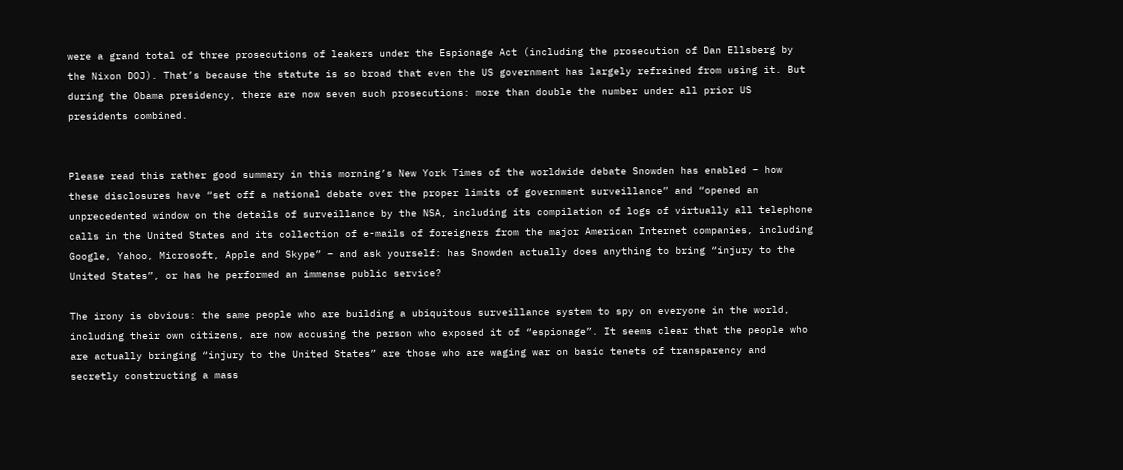were a grand total of three prosecutions of leakers under the Espionage Act (including the prosecution of Dan Ellsberg by the Nixon DOJ). That’s because the statute is so broad that even the US government has largely refrained from using it. But during the Obama presidency, there are now seven such prosecutions: more than double the number under all prior US presidents combined.


Please read this rather good summary in this morning’s New York Times of the worldwide debate Snowden has enabled – how these disclosures have “set off a national debate over the proper limits of government surveillance” and “opened an unprecedented window on the details of surveillance by the NSA, including its compilation of logs of virtually all telephone calls in the United States and its collection of e-mails of foreigners from the major American Internet companies, including Google, Yahoo, Microsoft, Apple and Skype” – and ask yourself: has Snowden actually does anything to bring “injury to the United States”, or has he performed an immense public service?

The irony is obvious: the same people who are building a ubiquitous surveillance system to spy on everyone in the world, including their own citizens, are now accusing the person who exposed it of “espionage”. It seems clear that the people who are actually bringing “injury to the United States” are those who are waging war on basic tenets of transparency and secretly constructing a mass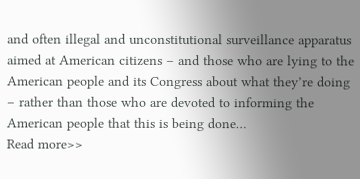and often illegal and unconstitutional surveillance apparatus aimed at American citizens – and those who are lying to the American people and its Congress about what they’re doing – rather than those who are devoted to informing the American people that this is being done…
Read more>>